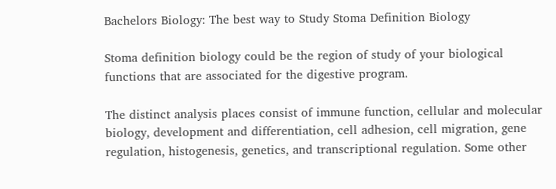Bachelors Biology: The best way to Study Stoma Definition Biology

Stoma definition biology could be the region of study of your biological functions that are associated for the digestive program.

The distinct analysis places consist of immune function, cellular and molecular biology, development and differentiation, cell adhesion, cell migration, gene regulation, histogenesis, genetics, and transcriptional regulation. Some other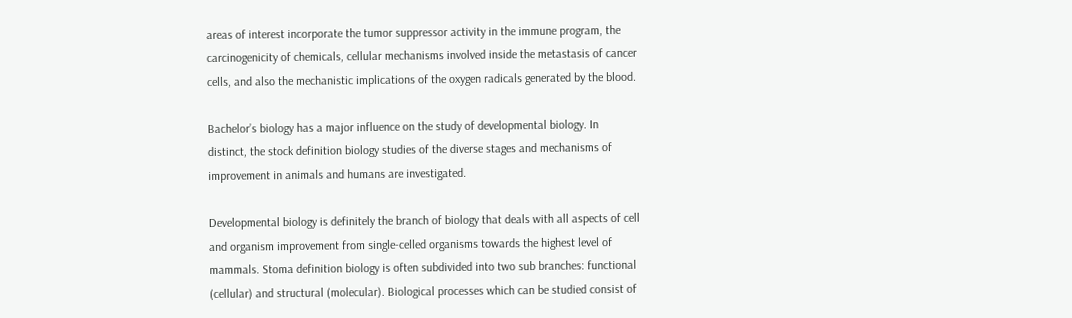areas of interest incorporate the tumor suppressor activity in the immune program, the carcinogenicity of chemicals, cellular mechanisms involved inside the metastasis of cancer cells, and also the mechanistic implications of the oxygen radicals generated by the blood.

Bachelor’s biology has a major influence on the study of developmental biology. In distinct, the stock definition biology studies of the diverse stages and mechanisms of improvement in animals and humans are investigated.

Developmental biology is definitely the branch of biology that deals with all aspects of cell and organism improvement from single-celled organisms towards the highest level of mammals. Stoma definition biology is often subdivided into two sub branches: functional (cellular) and structural (molecular). Biological processes which can be studied consist of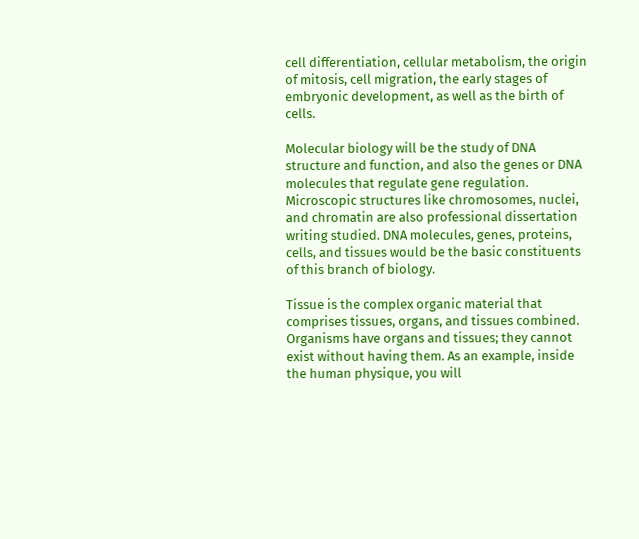cell differentiation, cellular metabolism, the origin of mitosis, cell migration, the early stages of embryonic development, as well as the birth of cells.

Molecular biology will be the study of DNA structure and function, and also the genes or DNA molecules that regulate gene regulation. Microscopic structures like chromosomes, nuclei, and chromatin are also professional dissertation writing studied. DNA molecules, genes, proteins, cells, and tissues would be the basic constituents of this branch of biology.

Tissue is the complex organic material that comprises tissues, organs, and tissues combined. Organisms have organs and tissues; they cannot exist without having them. As an example, inside the human physique, you will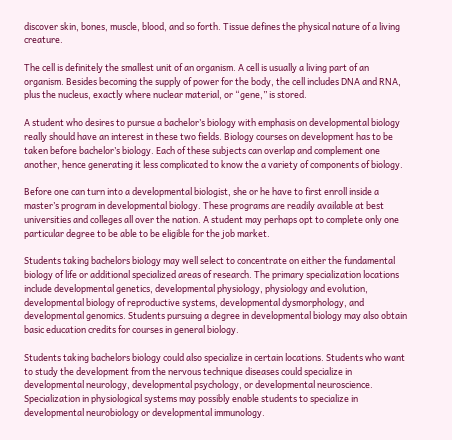discover skin, bones, muscle, blood, and so forth. Tissue defines the physical nature of a living creature.

The cell is definitely the smallest unit of an organism. A cell is usually a living part of an organism. Besides becoming the supply of power for the body, the cell includes DNA and RNA, plus the nucleus, exactly where nuclear material, or “gene,” is stored.

A student who desires to pursue a bachelor’s biology with emphasis on developmental biology really should have an interest in these two fields. Biology courses on development has to be taken before bachelor’s biology. Each of these subjects can overlap and complement one another, hence generating it less complicated to know the a variety of components of biology.

Before one can turn into a developmental biologist, she or he have to first enroll inside a master’s program in developmental biology. These programs are readily available at best universities and colleges all over the nation. A student may perhaps opt to complete only one particular degree to be able to be eligible for the job market.

Students taking bachelors biology may well select to concentrate on either the fundamental biology of life or additional specialized areas of research. The primary specialization locations include developmental genetics, developmental physiology, physiology and evolution, developmental biology of reproductive systems, developmental dysmorphology, and developmental genomics. Students pursuing a degree in developmental biology may also obtain basic education credits for courses in general biology.

Students taking bachelors biology could also specialize in certain locations. Students who want to study the development from the nervous technique diseases could specialize in developmental neurology, developmental psychology, or developmental neuroscience. Specialization in physiological systems may possibly enable students to specialize in developmental neurobiology or developmental immunology.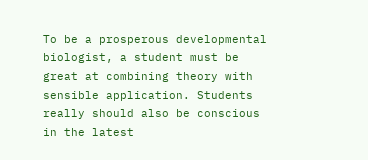To be a prosperous developmental biologist, a student must be great at combining theory with sensible application. Students really should also be conscious in the latest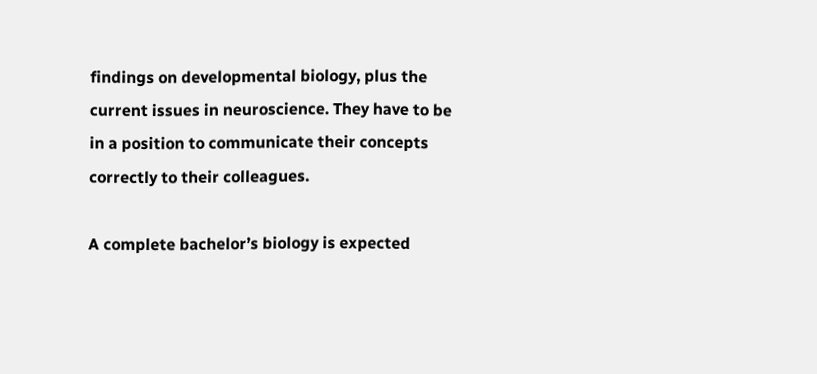findings on developmental biology, plus the current issues in neuroscience. They have to be in a position to communicate their concepts correctly to their colleagues.

A complete bachelor’s biology is expected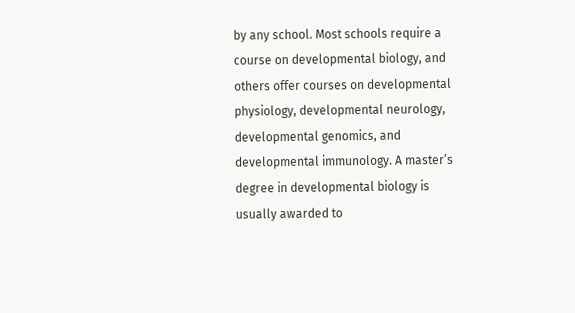by any school. Most schools require a course on developmental biology, and others offer courses on developmental physiology, developmental neurology, developmental genomics, and developmental immunology. A master’s degree in developmental biology is usually awarded to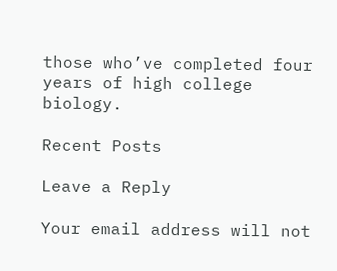those who’ve completed four years of high college biology.

Recent Posts

Leave a Reply

Your email address will not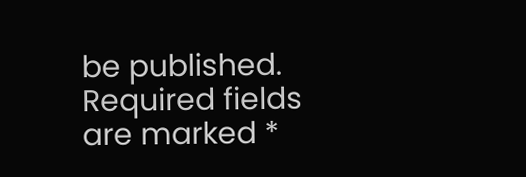be published. Required fields are marked *